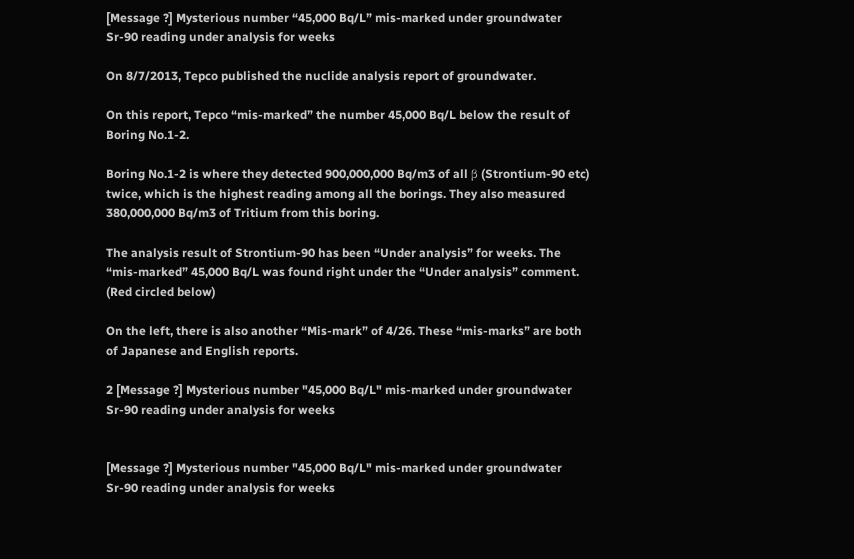[Message ?] Mysterious number “45,000 Bq/L” mis-marked under groundwater Sr-90 reading under analysis for weeks

On 8/7/2013, Tepco published the nuclide analysis report of groundwater.

On this report, Tepco “mis-marked” the number 45,000 Bq/L below the result of Boring No.1-2.

Boring No.1-2 is where they detected 900,000,000 Bq/m3 of all β (Strontium-90 etc) twice, which is the highest reading among all the borings. They also measured 380,000,000 Bq/m3 of Tritium from this boring.

The analysis result of Strontium-90 has been “Under analysis” for weeks. The “mis-marked” 45,000 Bq/L was found right under the “Under analysis” comment. (Red circled below)

On the left, there is also another “Mis-mark” of 4/26. These “mis-marks” are both of Japanese and English reports.

2 [Message ?] Mysterious number "45,000 Bq/L" mis-marked under groundwater Sr-90 reading under analysis for weeks


[Message ?] Mysterious number "45,000 Bq/L" mis-marked under groundwater Sr-90 reading under analysis for weeks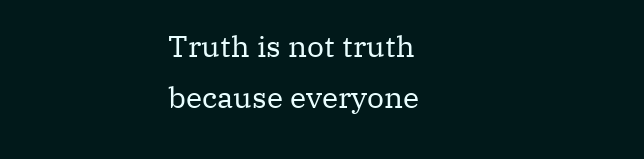Truth is not truth because everyone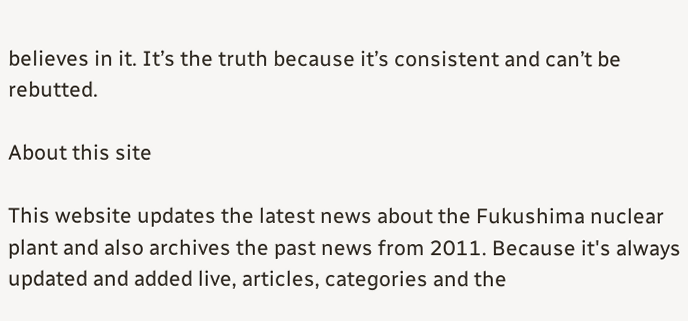believes in it. It’s the truth because it’s consistent and can’t be rebutted.

About this site

This website updates the latest news about the Fukushima nuclear plant and also archives the past news from 2011. Because it's always updated and added live, articles, categories and the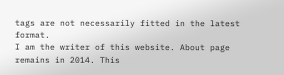tags are not necessarily fitted in the latest format.
I am the writer of this website. About page remains in 2014. This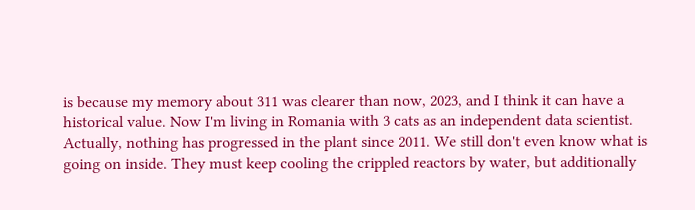is because my memory about 311 was clearer than now, 2023, and I think it can have a historical value. Now I'm living in Romania with 3 cats as an independent data scientist.
Actually, nothing has progressed in the plant since 2011. We still don't even know what is going on inside. They must keep cooling the crippled reactors by water, but additionally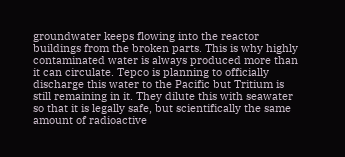groundwater keeps flowing into the reactor buildings from the broken parts. This is why highly contaminated water is always produced more than it can circulate. Tepco is planning to officially discharge this water to the Pacific but Tritium is still remaining in it. They dilute this with seawater so that it is legally safe, but scientifically the same amount of radioactive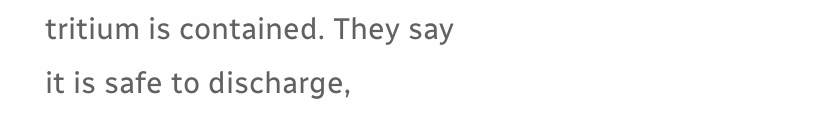tritium is contained. They say it is safe to discharge,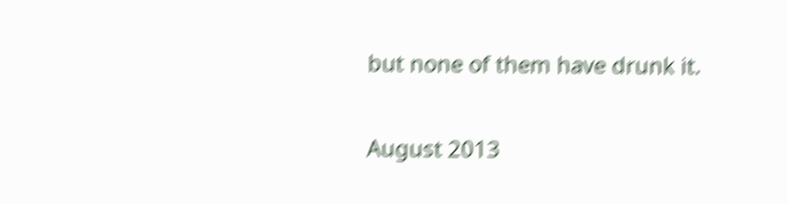but none of them have drunk it.


August 2013